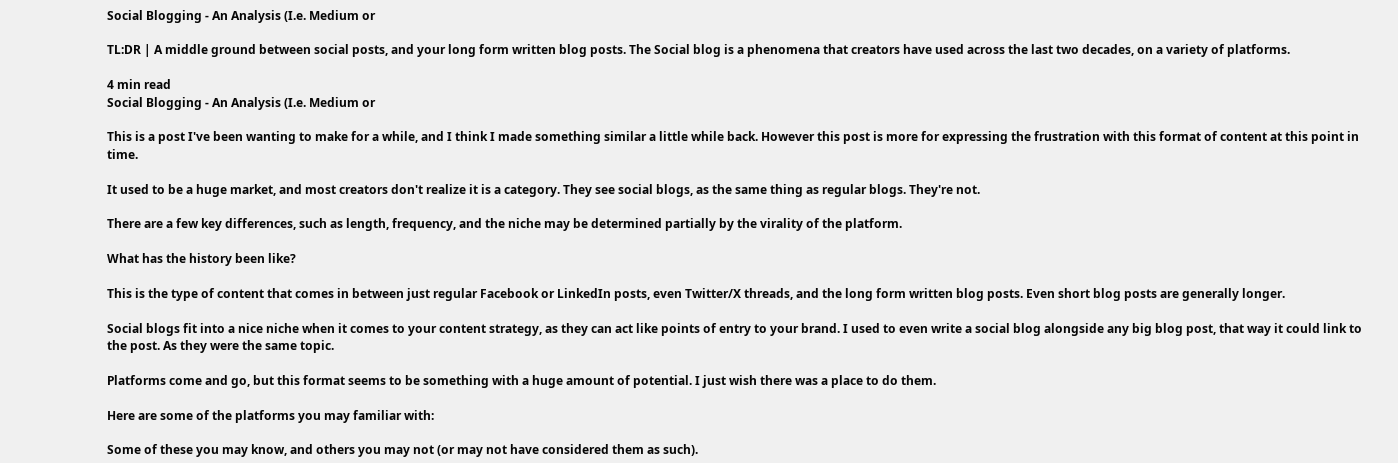Social Blogging - An Analysis (I.e. Medium or

TL:DR | A middle ground between social posts, and your long form written blog posts. The Social blog is a phenomena that creators have used across the last two decades, on a variety of platforms.

4 min read
Social Blogging - An Analysis (I.e. Medium or

This is a post I've been wanting to make for a while, and I think I made something similar a little while back. However this post is more for expressing the frustration with this format of content at this point in time.

It used to be a huge market, and most creators don't realize it is a category. They see social blogs, as the same thing as regular blogs. They're not.

There are a few key differences, such as length, frequency, and the niche may be determined partially by the virality of the platform.

What has the history been like?

This is the type of content that comes in between just regular Facebook or LinkedIn posts, even Twitter/X threads, and the long form written blog posts. Even short blog posts are generally longer.

Social blogs fit into a nice niche when it comes to your content strategy, as they can act like points of entry to your brand. I used to even write a social blog alongside any big blog post, that way it could link to the post. As they were the same topic.

Platforms come and go, but this format seems to be something with a huge amount of potential. I just wish there was a place to do them.

Here are some of the platforms you may familiar with:

Some of these you may know, and others you may not (or may not have considered them as such).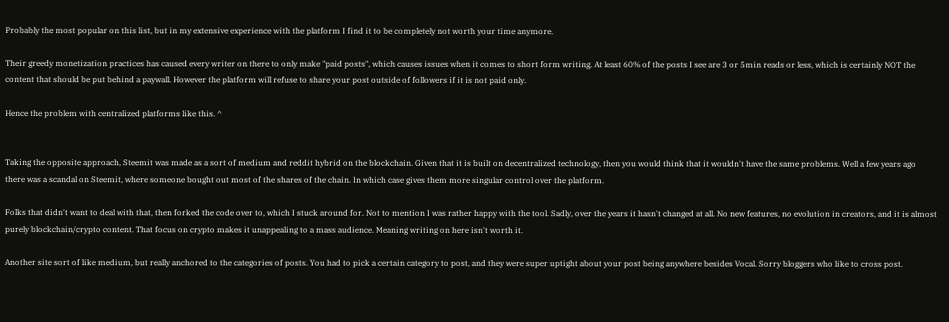Probably the most popular on this list, but in my extensive experience with the platform I find it to be completely not worth your time anymore.

Their greedy monetization practices has caused every writer on there to only make "paid posts", which causes issues when it comes to short form writing. At least 60% of the posts I see are 3 or 5min reads or less, which is certainly NOT the content that should be put behind a paywall. However the platform will refuse to share your post outside of followers if it is not paid only.

Hence the problem with centralized platforms like this. ^


Taking the opposite approach, Steemit was made as a sort of medium and reddit hybrid on the blockchain. Given that it is built on decentralized technology, then you would think that it wouldn't have the same problems. Well a few years ago there was a scandal on Steemit, where someone bought out most of the shares of the chain. In which case gives them more singular control over the platform.

Folks that didn't want to deal with that, then forked the code over to, which I stuck around for. Not to mention I was rather happy with the tool. Sadly, over the years it hasn't changed at all. No new features, no evolution in creators, and it is almost purely blockchain/crypto content. That focus on crypto makes it unappealing to a mass audience. Meaning writing on here isn't worth it.

Another site sort of like medium, but really anchored to the categories of posts. You had to pick a certain category to post, and they were super uptight about your post being anywhere besides Vocal. Sorry bloggers who like to cross post.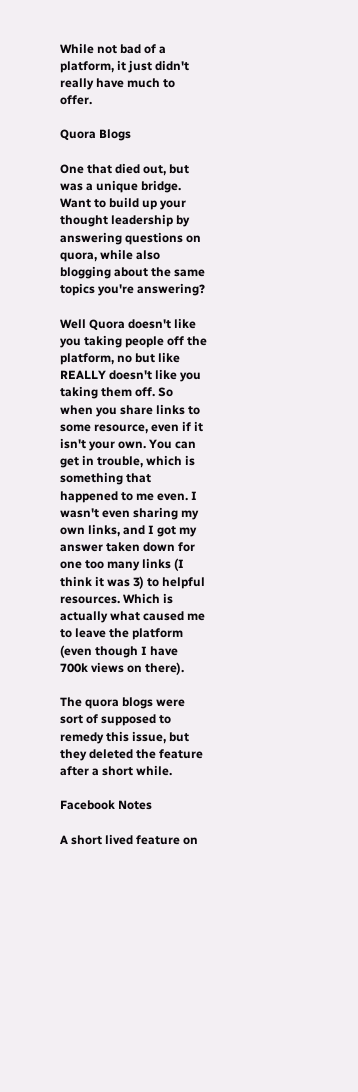While not bad of a platform, it just didn't really have much to offer.

Quora Blogs

One that died out, but was a unique bridge. Want to build up your thought leadership by answering questions on quora, while also blogging about the same topics you're answering?

Well Quora doesn't like you taking people off the platform, no but like REALLY doesn't like you taking them off. So when you share links to some resource, even if it isn't your own. You can get in trouble, which is something that happened to me even. I wasn't even sharing my own links, and I got my answer taken down for one too many links (I think it was 3) to helpful resources. Which is actually what caused me to leave the platform (even though I have 700k views on there).

The quora blogs were sort of supposed to remedy this issue, but they deleted the feature after a short while.

Facebook Notes

A short lived feature on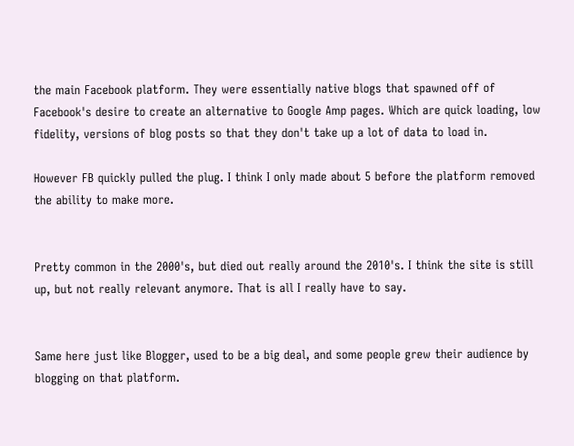the main Facebook platform. They were essentially native blogs that spawned off of Facebook's desire to create an alternative to Google Amp pages. Which are quick loading, low fidelity, versions of blog posts so that they don't take up a lot of data to load in.

However FB quickly pulled the plug. I think I only made about 5 before the platform removed the ability to make more.


Pretty common in the 2000's, but died out really around the 2010's. I think the site is still up, but not really relevant anymore. That is all I really have to say.


Same here just like Blogger, used to be a big deal, and some people grew their audience by blogging on that platform.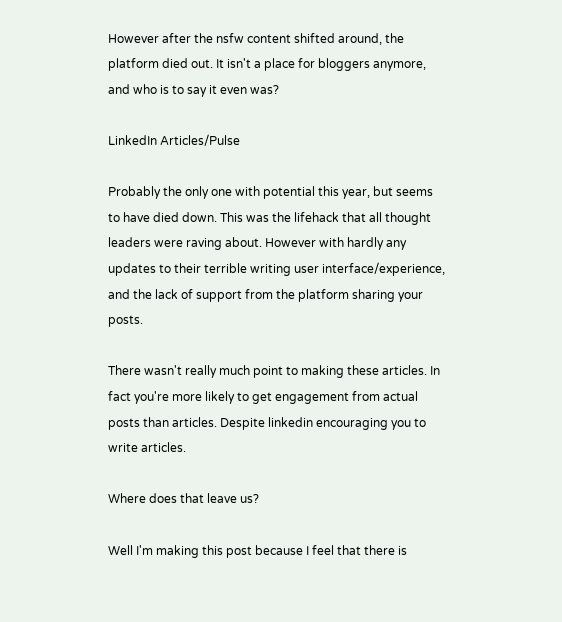However after the nsfw content shifted around, the platform died out. It isn't a place for bloggers anymore, and who is to say it even was?

LinkedIn Articles/Pulse

Probably the only one with potential this year, but seems to have died down. This was the lifehack that all thought leaders were raving about. However with hardly any updates to their terrible writing user interface/experience, and the lack of support from the platform sharing your posts.

There wasn't really much point to making these articles. In fact you're more likely to get engagement from actual posts than articles. Despite linkedin encouraging you to write articles.

Where does that leave us?

Well I'm making this post because I feel that there is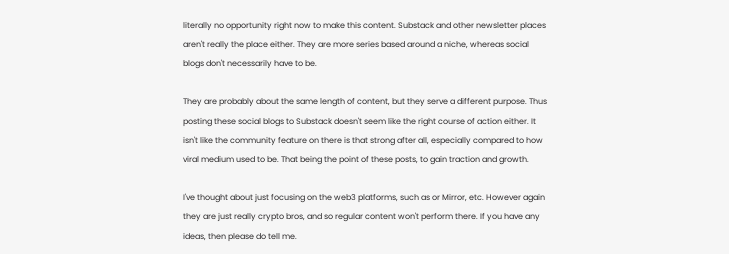literally no opportunity right now to make this content. Substack and other newsletter places aren't really the place either. They are more series based around a niche, whereas social blogs don't necessarily have to be.

They are probably about the same length of content, but they serve a different purpose. Thus posting these social blogs to Substack doesn't seem like the right course of action either. It isn't like the community feature on there is that strong after all, especially compared to how viral medium used to be. That being the point of these posts, to gain traction and growth.

I've thought about just focusing on the web3 platforms, such as or Mirror, etc. However again they are just really crypto bros, and so regular content won't perform there. If you have any ideas, then please do tell me.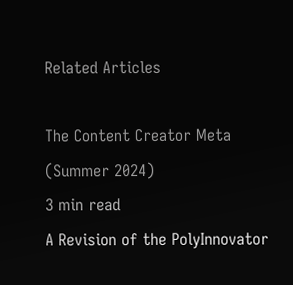Related Articles

The Content Creator Meta (Summer 2024)
3 min read
A Revision of the PolyInnovator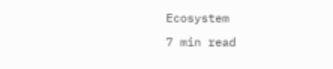Ecosystem
7 min read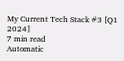My Current Tech Stack #3 [Q1 2024]
7 min read
Automatic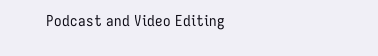Podcast and Video Editing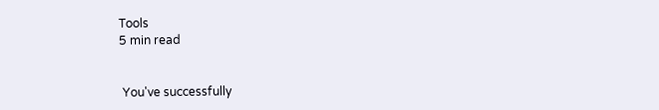Tools
5 min read


 You've successfully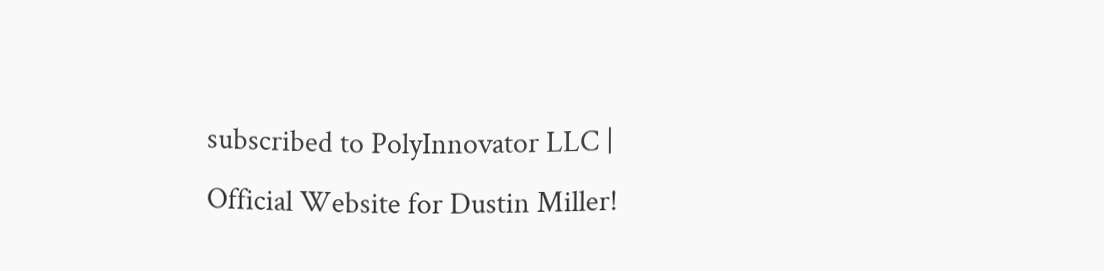subscribed to PolyInnovator LLC | Official Website for Dustin Miller!